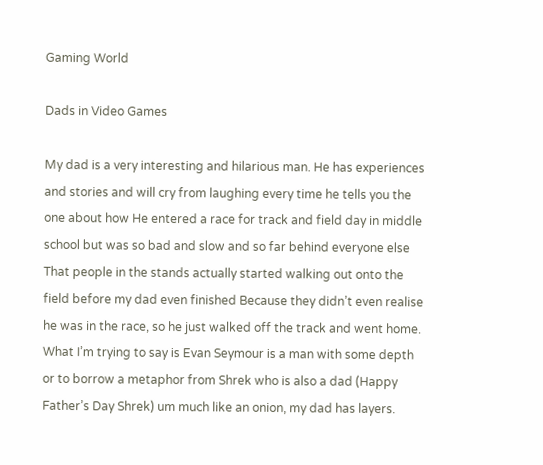Gaming World

Dads in Video Games

My dad is a very interesting and hilarious man. He has experiences and stories and will cry from laughing every time he tells you the one about how He entered a race for track and field day in middle school but was so bad and slow and so far behind everyone else That people in the stands actually started walking out onto the field before my dad even finished Because they didn’t even realise he was in the race, so he just walked off the track and went home. What I’m trying to say is Evan Seymour is a man with some depth or to borrow a metaphor from Shrek who is also a dad (Happy Father’s Day Shrek) um much like an onion, my dad has layers.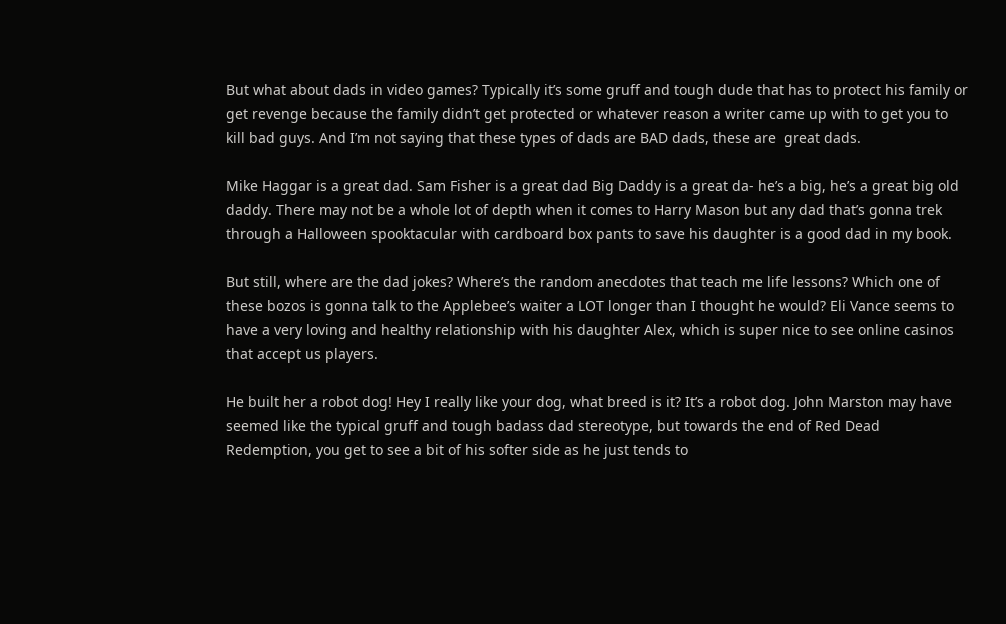But what about dads in video games? Typically it’s some gruff and tough dude that has to protect his family or get revenge because the family didn’t get protected or whatever reason a writer came up with to get you to kill bad guys. And I’m not saying that these types of dads are BAD dads, these are  great dads.

Mike Haggar is a great dad. Sam Fisher is a great dad Big Daddy is a great da- he’s a big, he’s a great big old daddy. There may not be a whole lot of depth when it comes to Harry Mason but any dad that’s gonna trek through a Halloween spooktacular with cardboard box pants to save his daughter is a good dad in my book.

But still, where are the dad jokes? Where’s the random anecdotes that teach me life lessons? Which one of these bozos is gonna talk to the Applebee’s waiter a LOT longer than I thought he would? Eli Vance seems to have a very loving and healthy relationship with his daughter Alex, which is super nice to see online casinos that accept us players.

He built her a robot dog! Hey I really like your dog, what breed is it? It’s a robot dog. John Marston may have seemed like the typical gruff and tough badass dad stereotype, but towards the end of Red Dead Redemption, you get to see a bit of his softer side as he just tends to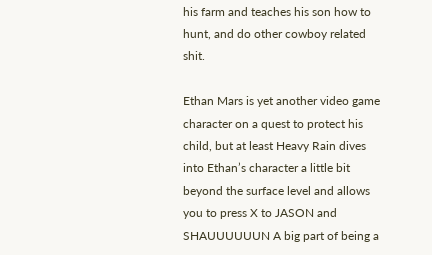his farm and teaches his son how to hunt, and do other cowboy related shit.

Ethan Mars is yet another video game character on a quest to protect his child, but at least Heavy Rain dives into Ethan’s character a little bit beyond the surface level and allows you to press X to JASON and SHAUUUUUUN A big part of being a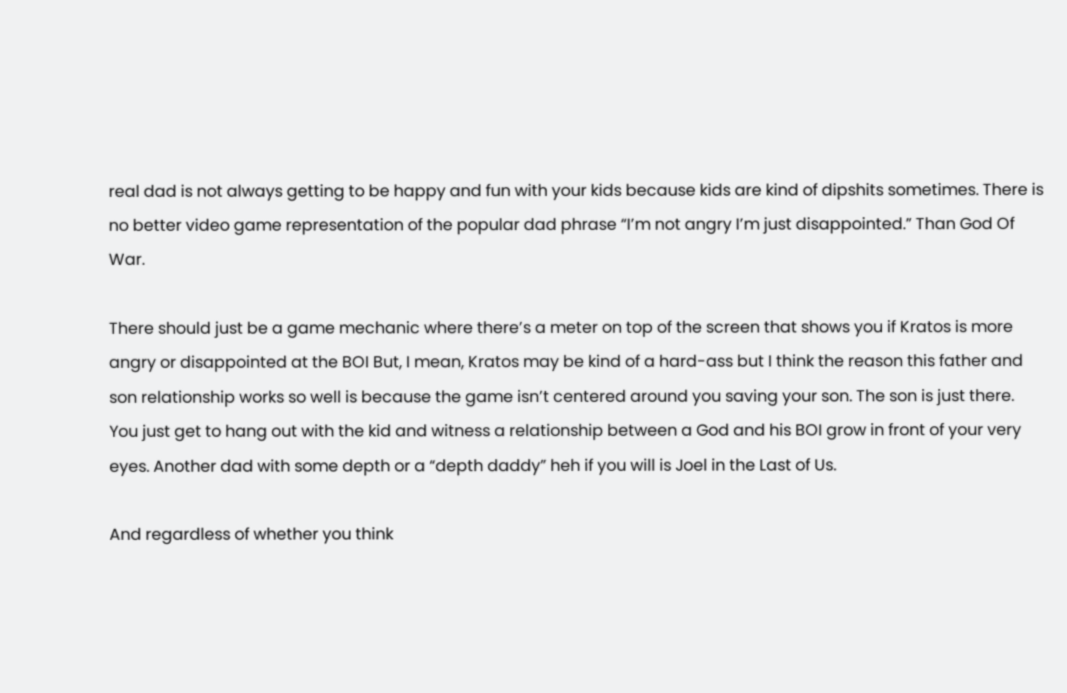real dad is not always getting to be happy and fun with your kids because kids are kind of dipshits sometimes. There is no better video game representation of the popular dad phrase “I’m not angry I’m just disappointed.” Than God Of War.

There should just be a game mechanic where there’s a meter on top of the screen that shows you if Kratos is more angry or disappointed at the BOI But, I mean, Kratos may be kind of a hard-ass but I think the reason this father and son relationship works so well is because the game isn’t centered around you saving your son. The son is just there. You just get to hang out with the kid and witness a relationship between a God and his BOI grow in front of your very eyes. Another dad with some depth or a “depth daddy” heh if you will is Joel in the Last of Us.

And regardless of whether you think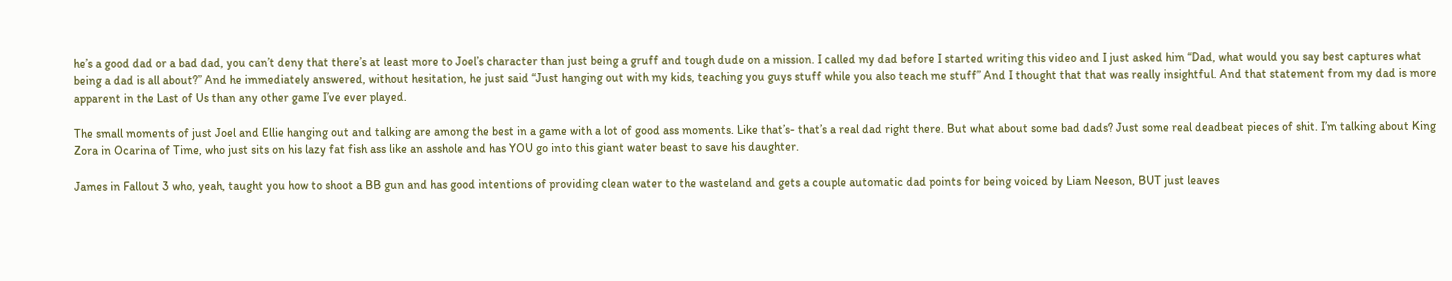he’s a good dad or a bad dad, you can’t deny that there’s at least more to Joel’s character than just being a gruff and tough dude on a mission. I called my dad before I started writing this video and I just asked him “Dad, what would you say best captures what being a dad is all about?” And he immediately answered, without hesitation, he just said “Just hanging out with my kids, teaching you guys stuff while you also teach me stuff” And I thought that that was really insightful. And that statement from my dad is more apparent in the Last of Us than any other game I’ve ever played.

The small moments of just Joel and Ellie hanging out and talking are among the best in a game with a lot of good ass moments. Like that’s- that’s a real dad right there. But what about some bad dads? Just some real deadbeat pieces of shit. I’m talking about King Zora in Ocarina of Time, who just sits on his lazy fat fish ass like an asshole and has YOU go into this giant water beast to save his daughter.

James in Fallout 3 who, yeah, taught you how to shoot a BB gun and has good intentions of providing clean water to the wasteland and gets a couple automatic dad points for being voiced by Liam Neeson, BUT just leaves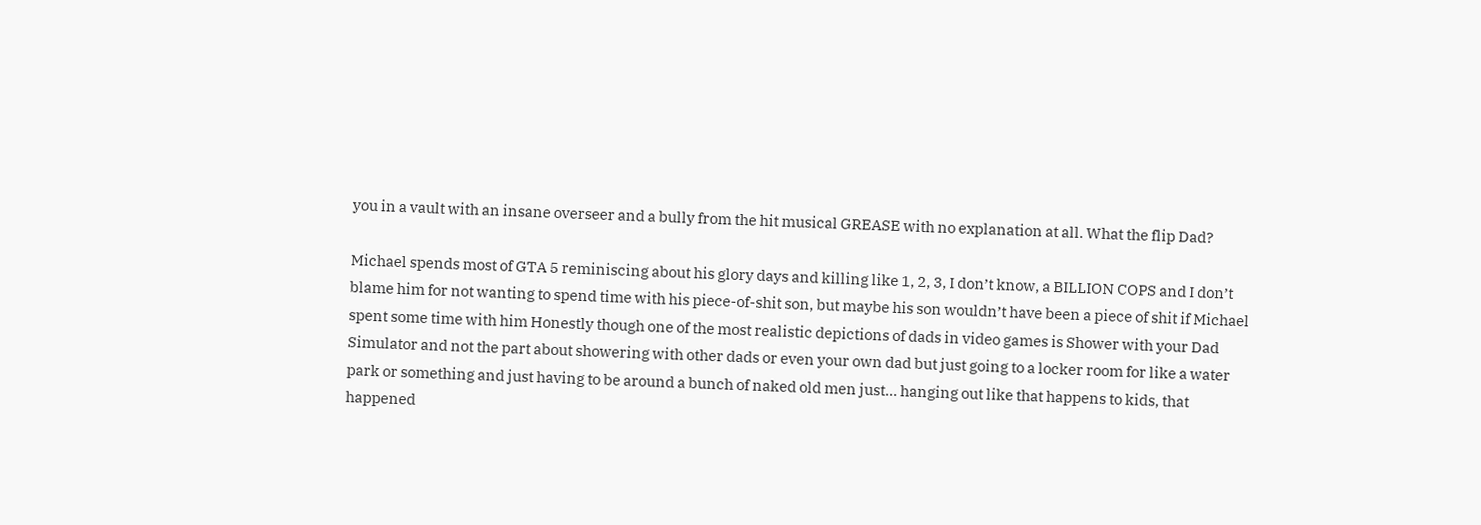you in a vault with an insane overseer and a bully from the hit musical GREASE with no explanation at all. What the flip Dad?

Michael spends most of GTA 5 reminiscing about his glory days and killing like 1, 2, 3, I don’t know, a BILLION COPS and I don’t blame him for not wanting to spend time with his piece-of-shit son, but maybe his son wouldn’t have been a piece of shit if Michael spent some time with him Honestly though one of the most realistic depictions of dads in video games is Shower with your Dad Simulator and not the part about showering with other dads or even your own dad but just going to a locker room for like a water park or something and just having to be around a bunch of naked old men just… hanging out like that happens to kids, that happened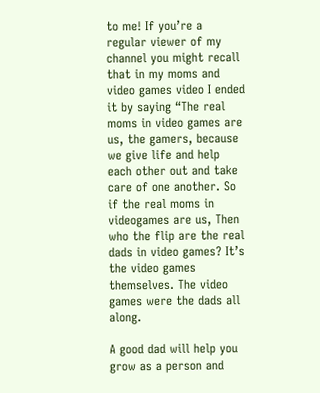to me! If you’re a regular viewer of my channel you might recall that in my moms and video games video I ended it by saying “The real moms in video games are us, the gamers, because we give life and help each other out and take care of one another. So if the real moms in videogames are us, Then who the flip are the real dads in video games? It’s the video games themselves. The video games were the dads all along.

A good dad will help you grow as a person and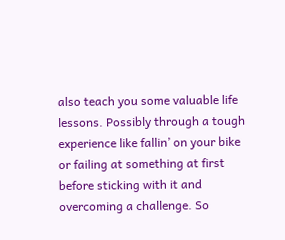also teach you some valuable life lessons. Possibly through a tough experience like fallin’ on your bike or failing at something at first before sticking with it and overcoming a challenge. So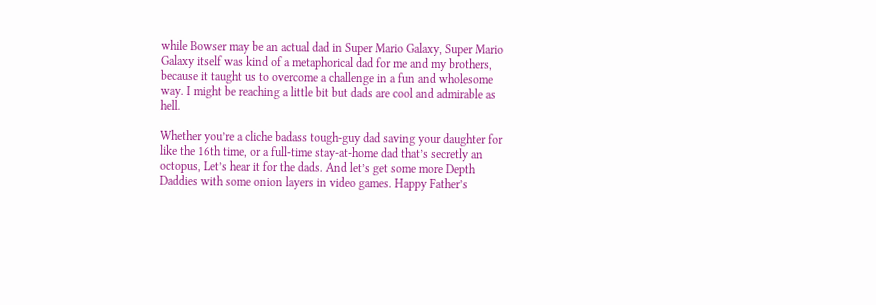while Bowser may be an actual dad in Super Mario Galaxy, Super Mario Galaxy itself was kind of a metaphorical dad for me and my brothers, because it taught us to overcome a challenge in a fun and wholesome way. I might be reaching a little bit but dads are cool and admirable as hell.

Whether you’re a cliche badass tough-guy dad saving your daughter for like the 16th time, or a full-time stay-at-home dad that’s secretly an octopus, Let’s hear it for the dads. And let’s get some more Depth Daddies with some onion layers in video games. Happy Father’s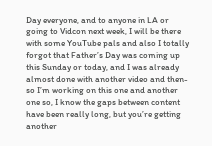Day everyone, and to anyone in LA or going to Vidcon next week, I will be there with some YouTube pals and also I totally forgot that Father’s Day was coming up this Sunday or today, and I was already almost done with another video and then- so I’m working on this one and another one so, I know the gaps between content have been really long, but you’re getting another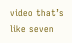video that’s like seven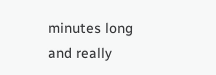minutes long and really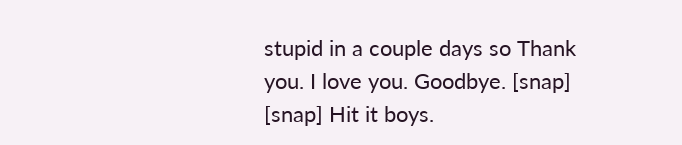stupid in a couple days so Thank you. I love you. Goodbye. [snap] [snap] Hit it boys.